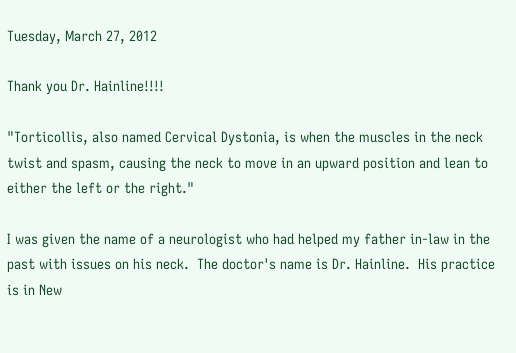Tuesday, March 27, 2012

Thank you Dr. Hainline!!!!

"Torticollis, also named Cervical Dystonia, is when the muscles in the neck twist and spasm, causing the neck to move in an upward position and lean to either the left or the right."

I was given the name of a neurologist who had helped my father in-law in the past with issues on his neck.  The doctor's name is Dr. Hainline.  His practice is in New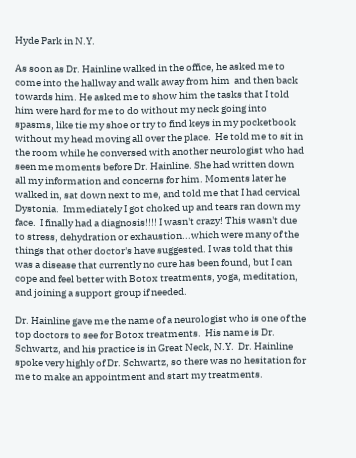Hyde Park in N.Y.

As soon as Dr. Hainline walked in the office, he asked me to come into the hallway and walk away from him  and then back towards him. He asked me to show him the tasks that I told him were hard for me to do without my neck going into spasms, like tie my shoe or try to find keys in my pocketbook without my head moving all over the place.  He told me to sit in the room while he conversed with another neurologist who had seen me moments before Dr. Hainline. She had written down all my information and concerns for him. Moments later he walked in, sat down next to me, and told me that I had cervical Dystonia.  Immediately I got choked up and tears ran down my face.  I finally had a diagnosis!!!! I wasn't crazy! This wasn't due to stress, dehydration or exhaustion...which were many of the things that other doctor's have suggested. I was told that this was a disease that currently no cure has been found, but I can cope and feel better with Botox treatments, yoga, meditation, and joining a support group if needed.

Dr. Hainline gave me the name of a neurologist who is one of the top doctors to see for Botox treatments.  His name is Dr. Schwartz, and his practice is in Great Neck, N.Y.  Dr. Hainline spoke very highly of Dr. Schwartz, so there was no hesitation for me to make an appointment and start my treatments.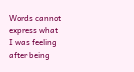Words cannot express what I was feeling after being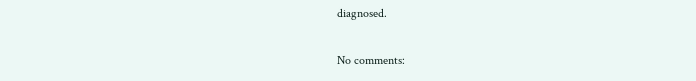diagnosed.

No comments: